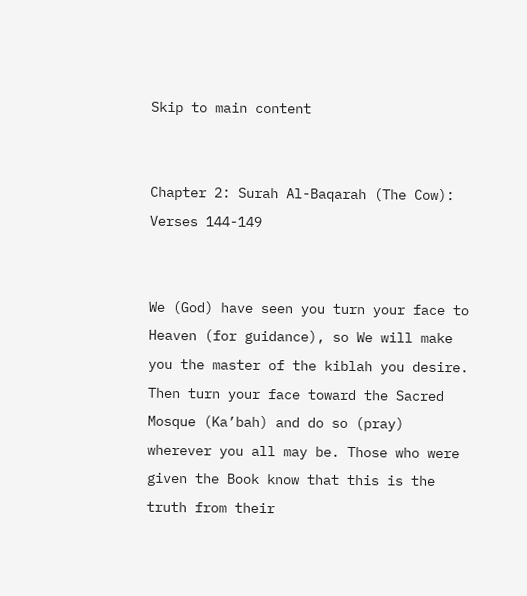Skip to main content


Chapter 2: Surah Al-Baqarah (The Cow): Verses 144-149


We (God) have seen you turn your face to Heaven (for guidance), so We will make you the master of the kiblah you desire. Then turn your face toward the Sacred Mosque (Ka’bah) and do so (pray) wherever you all may be. Those who were given the Book know that this is the truth from their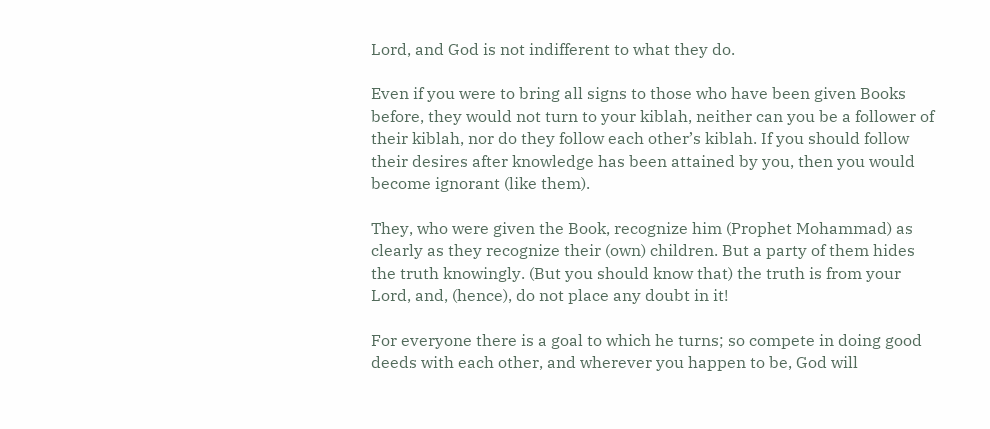Lord, and God is not indifferent to what they do.

Even if you were to bring all signs to those who have been given Books before, they would not turn to your kiblah, neither can you be a follower of their kiblah, nor do they follow each other’s kiblah. If you should follow their desires after knowledge has been attained by you, then you would become ignorant (like them).

They, who were given the Book, recognize him (Prophet Mohammad) as clearly as they recognize their (own) children. But a party of them hides the truth knowingly. (But you should know that) the truth is from your Lord, and, (hence), do not place any doubt in it!

For everyone there is a goal to which he turns; so compete in doing good deeds with each other, and wherever you happen to be, God will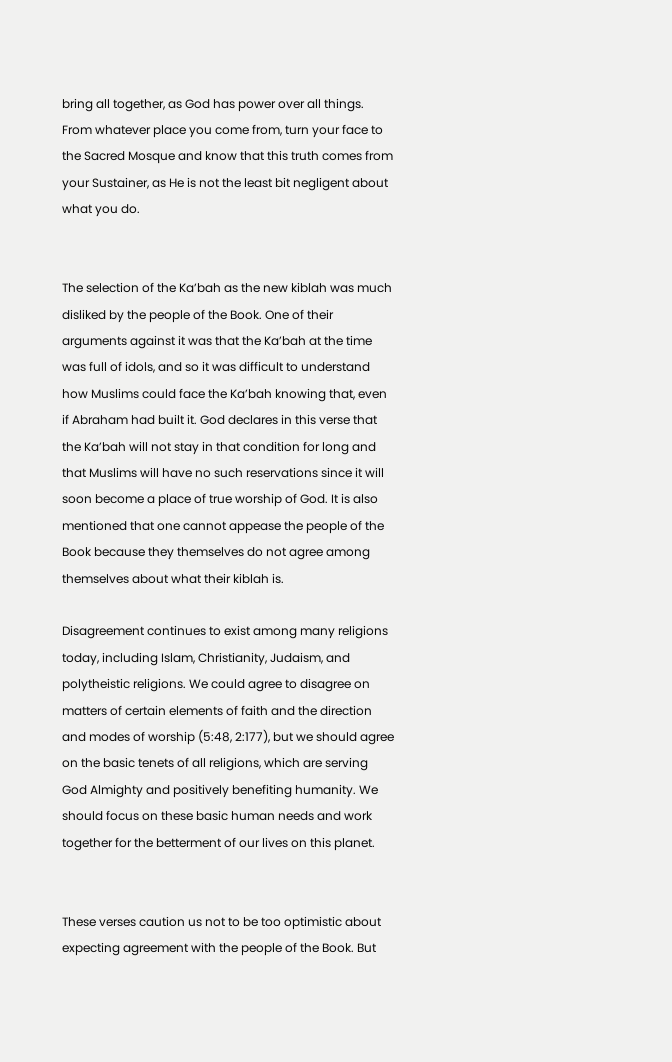bring all together, as God has power over all things. From whatever place you come from, turn your face to the Sacred Mosque and know that this truth comes from your Sustainer, as He is not the least bit negligent about what you do.


The selection of the Ka’bah as the new kiblah was much disliked by the people of the Book. One of their arguments against it was that the Ka’bah at the time was full of idols, and so it was difficult to understand how Muslims could face the Ka’bah knowing that, even if Abraham had built it. God declares in this verse that the Ka’bah will not stay in that condition for long and that Muslims will have no such reservations since it will soon become a place of true worship of God. It is also mentioned that one cannot appease the people of the Book because they themselves do not agree among themselves about what their kiblah is.

Disagreement continues to exist among many religions today, including Islam, Christianity, Judaism, and polytheistic religions. We could agree to disagree on matters of certain elements of faith and the direction and modes of worship (5:48, 2:177), but we should agree on the basic tenets of all religions, which are serving God Almighty and positively benefiting humanity. We should focus on these basic human needs and work together for the betterment of our lives on this planet.


These verses caution us not to be too optimistic about expecting agreement with the people of the Book. But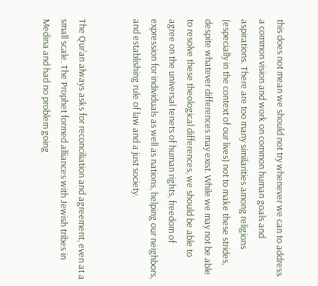this does not mean we should not try whenever we can to address a common vision and work on common human goals and aspirations. There are too many similarities among religions (especially in the context of our lives) not to make these strides, despite whatever differences may exist. While we may not be able to resolve these theological differences, we should be able to agree on the universal tenets of human rights, freedom of expression for individuals as well as nations, helping our neighbors, and establishing rule of law and a just society.


The Qur’an always asks for reconciliation and agreement, even at a small scale. The Prophet formed alliances with Jewish tribes in Medina and had no problem going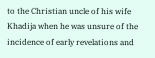to the Christian uncle of his wife Khadija when he was unsure of the incidence of early revelations and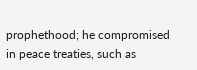prophethood; he compromised in peace treaties, such as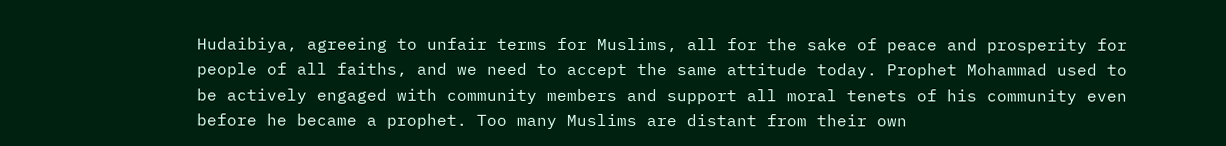Hudaibiya, agreeing to unfair terms for Muslims, all for the sake of peace and prosperity for people of all faiths, and we need to accept the same attitude today. Prophet Mohammad used to be actively engaged with community members and support all moral tenets of his community even before he became a prophet. Too many Muslims are distant from their own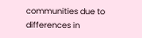communities due to differences in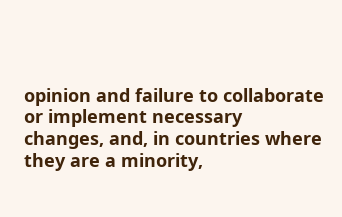opinion and failure to collaborate or implement necessary changes, and, in countries where they are a minority,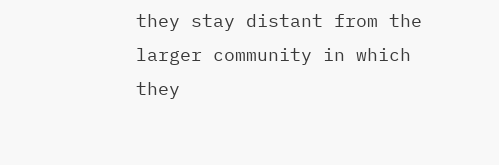they stay distant from the larger community in which they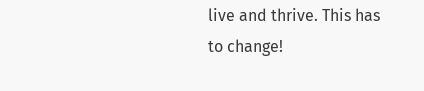live and thrive. This has to change!